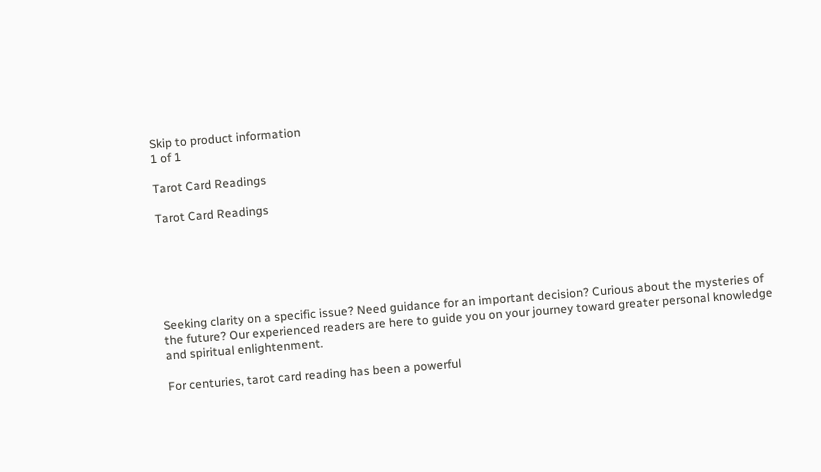Skip to product information
1 of 1

Tarot Card Readings

Tarot Card Readings






Seeking clarity on a specific issue? Need guidance for an important decision? Curious about the mysteries of the future? Our experienced readers are here to guide you on your journey toward greater personal knowledge and spiritual enlightenment.

For centuries, tarot card reading has been a powerful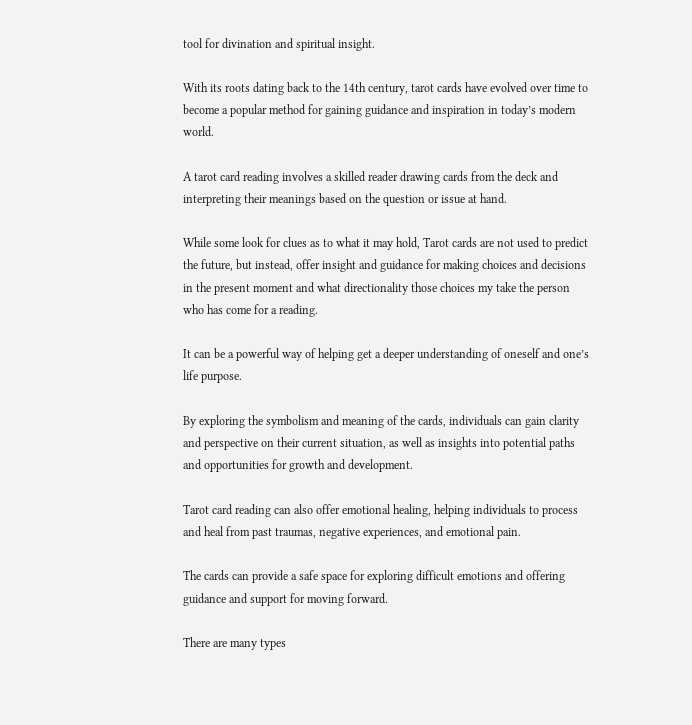tool for divination and spiritual insight.

With its roots dating back to the 14th century, tarot cards have evolved over time to become a popular method for gaining guidance and inspiration in today’s modern world.

A tarot card reading involves a skilled reader drawing cards from the deck and interpreting their meanings based on the question or issue at hand.

While some look for clues as to what it may hold, Tarot cards are not used to predict the future, but instead, offer insight and guidance for making choices and decisions in the present moment and what directionality those choices my take the person who has come for a reading.

It can be a powerful way of helping get a deeper understanding of oneself and one’s life purpose.

By exploring the symbolism and meaning of the cards, individuals can gain clarity and perspective on their current situation, as well as insights into potential paths and opportunities for growth and development.

Tarot card reading can also offer emotional healing, helping individuals to process and heal from past traumas, negative experiences, and emotional pain.

The cards can provide a safe space for exploring difficult emotions and offering guidance and support for moving forward.

There are many types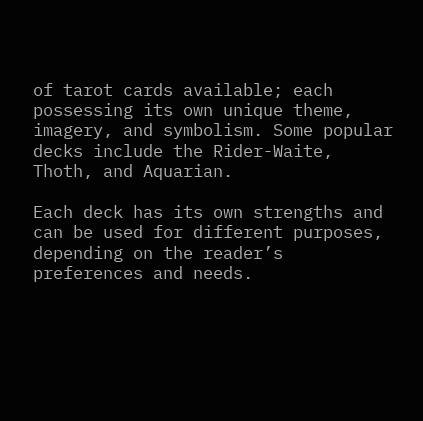of tarot cards available; each possessing its own unique theme, imagery, and symbolism. Some popular decks include the Rider-Waite, Thoth, and Aquarian.

Each deck has its own strengths and can be used for different purposes, depending on the reader’s preferences and needs.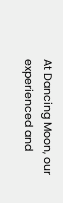At Dancing Moon, our experienced and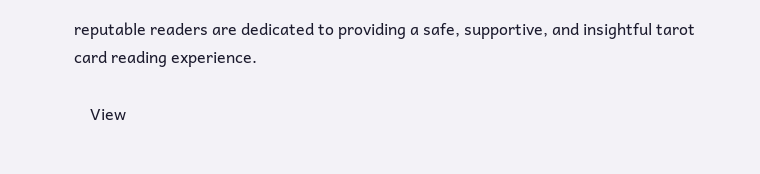reputable readers are dedicated to providing a safe, supportive, and insightful tarot card reading experience.

    View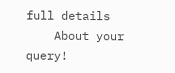full details
    About your query!